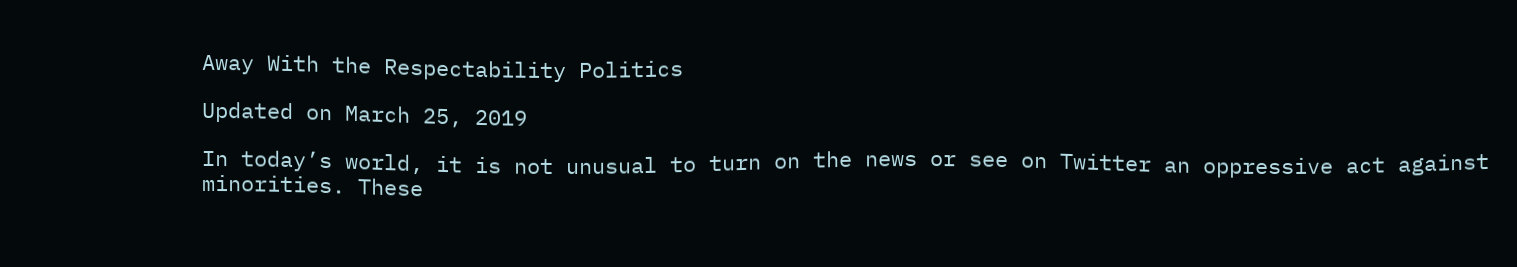Away With the Respectability Politics

Updated on March 25, 2019

In today’s world, it is not unusual to turn on the news or see on Twitter an oppressive act against minorities. These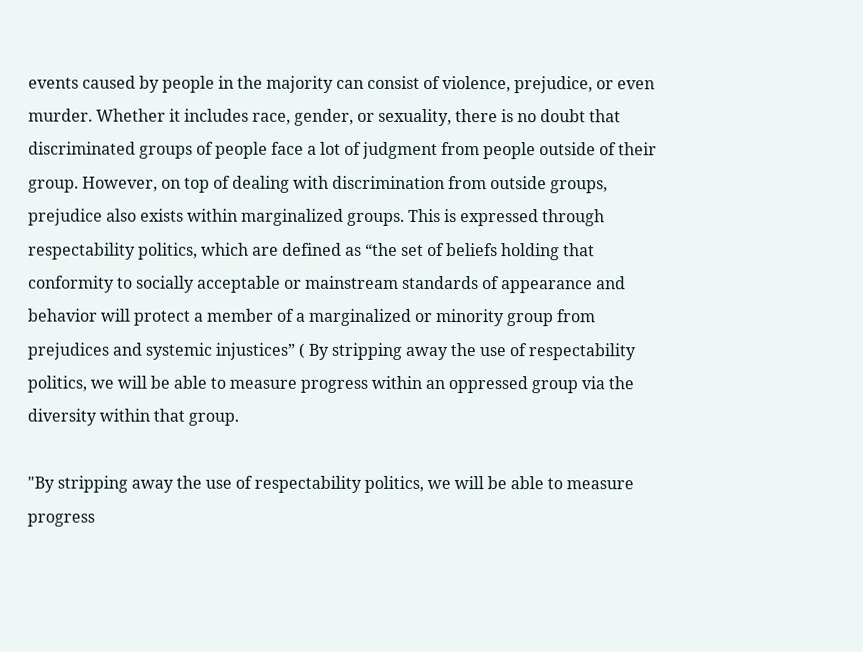events caused by people in the majority can consist of violence, prejudice, or even murder. Whether it includes race, gender, or sexuality, there is no doubt that discriminated groups of people face a lot of judgment from people outside of their group. However, on top of dealing with discrimination from outside groups, prejudice also exists within marginalized groups. This is expressed through respectability politics, which are defined as “the set of beliefs holding that conformity to socially acceptable or mainstream standards of appearance and behavior will protect a member of a marginalized or minority group from prejudices and systemic injustices” ( By stripping away the use of respectability politics, we will be able to measure progress within an oppressed group via the diversity within that group.

"By stripping away the use of respectability politics, we will be able to measure progress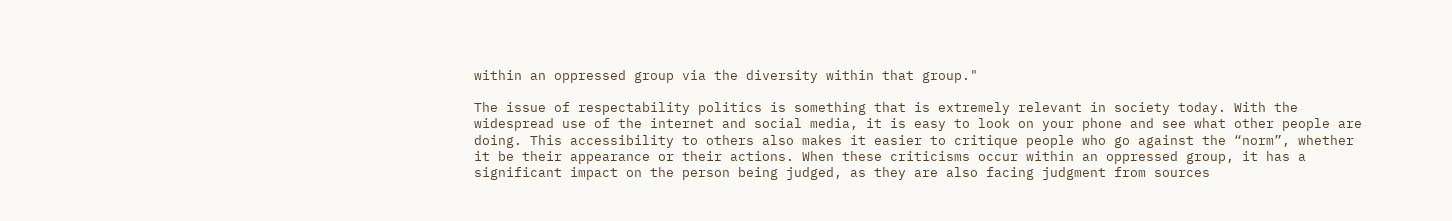within an oppressed group via the diversity within that group."

The issue of respectability politics is something that is extremely relevant in society today. With the widespread use of the internet and social media, it is easy to look on your phone and see what other people are doing. This accessibility to others also makes it easier to critique people who go against the “norm”, whether it be their appearance or their actions. When these criticisms occur within an oppressed group, it has a significant impact on the person being judged, as they are also facing judgment from sources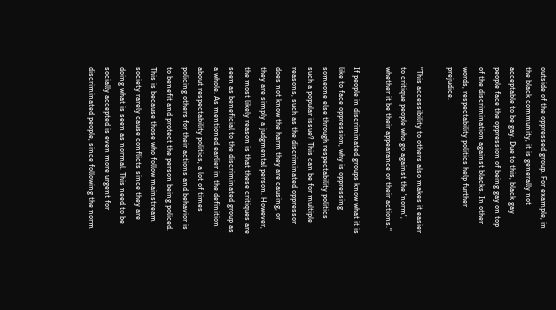outside of the oppressed group. For example, in the black community, it is generally not acceptable to be gay. Due to this, black gay people face the oppression of being gay on top of the discrimination against blacks. In other words, respectability politics help further prejudice.

"This accessibility to others also makes it easier to critique people who go against the 'norm', whether it be their appearance or their actions."

If people in discriminated groups know what it is like to face oppression, why is oppressing someone else through respectability politics such a popular issue? This can be for multiple reasons, such as the discriminated oppressor does not know the harm they are causing, or they are simply a judgmental person. However, the most likely reason is that these critiques are seen as beneficial to the discriminated group as a whole. As mentioned earlier in the definition about respectability politics, a lot of times policing others for their actions and behavior is to benefit and protect the person being policed. This is because those who follow mainstream society rarely cause conflicts since they are doing what is seen as normal. This need to be socially accepted is even more urgent for discriminated people, since following the norm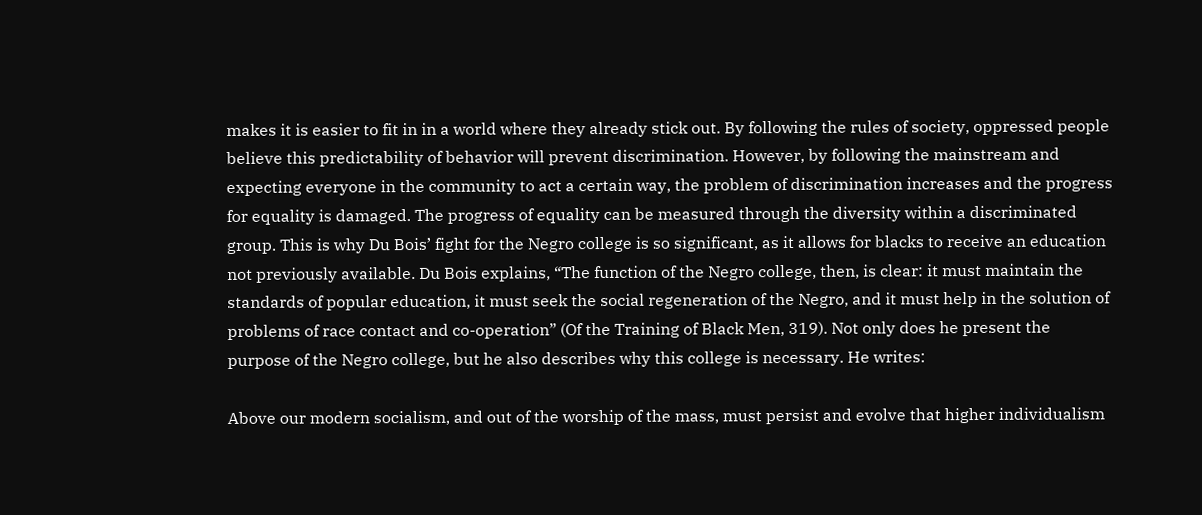makes it is easier to fit in in a world where they already stick out. By following the rules of society, oppressed people believe this predictability of behavior will prevent discrimination. However, by following the mainstream and expecting everyone in the community to act a certain way, the problem of discrimination increases and the progress for equality is damaged. The progress of equality can be measured through the diversity within a discriminated group. This is why Du Bois’ fight for the Negro college is so significant, as it allows for blacks to receive an education not previously available. Du Bois explains, “The function of the Negro college, then, is clear: it must maintain the standards of popular education, it must seek the social regeneration of the Negro, and it must help in the solution of problems of race contact and co-operation” (Of the Training of Black Men, 319). Not only does he present the purpose of the Negro college, but he also describes why this college is necessary. He writes:

Above our modern socialism, and out of the worship of the mass, must persist and evolve that higher individualism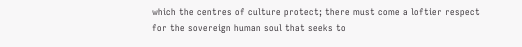which the centres of culture protect; there must come a loftier respect for the sovereign human soul that seeks to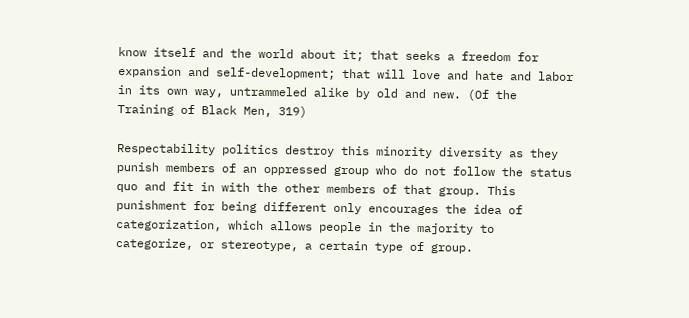know itself and the world about it; that seeks a freedom for expansion and self-development; that will love and hate and labor in its own way, untrammeled alike by old and new. (Of the Training of Black Men, 319)

Respectability politics destroy this minority diversity as they punish members of an oppressed group who do not follow the status quo and fit in with the other members of that group. This punishment for being different only encourages the idea of categorization, which allows people in the majority to categorize, or stereotype, a certain type of group.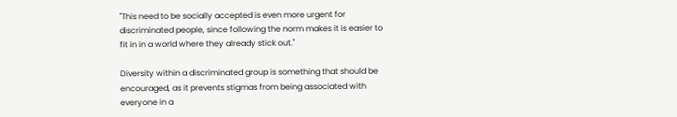"This need to be socially accepted is even more urgent for discriminated people, since following the norm makes it is easier to fit in in a world where they already stick out."

Diversity within a discriminated group is something that should be encouraged, as it prevents stigmas from being associated with everyone in a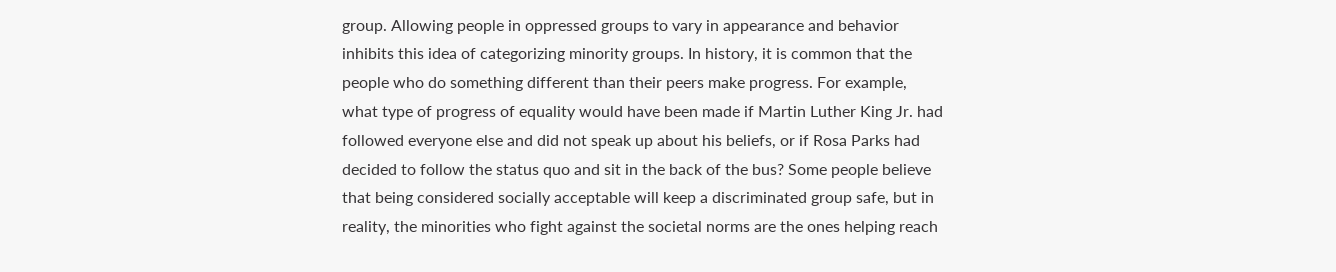group. Allowing people in oppressed groups to vary in appearance and behavior inhibits this idea of categorizing minority groups. In history, it is common that the people who do something different than their peers make progress. For example, what type of progress of equality would have been made if Martin Luther King Jr. had followed everyone else and did not speak up about his beliefs, or if Rosa Parks had decided to follow the status quo and sit in the back of the bus? Some people believe that being considered socially acceptable will keep a discriminated group safe, but in reality, the minorities who fight against the societal norms are the ones helping reach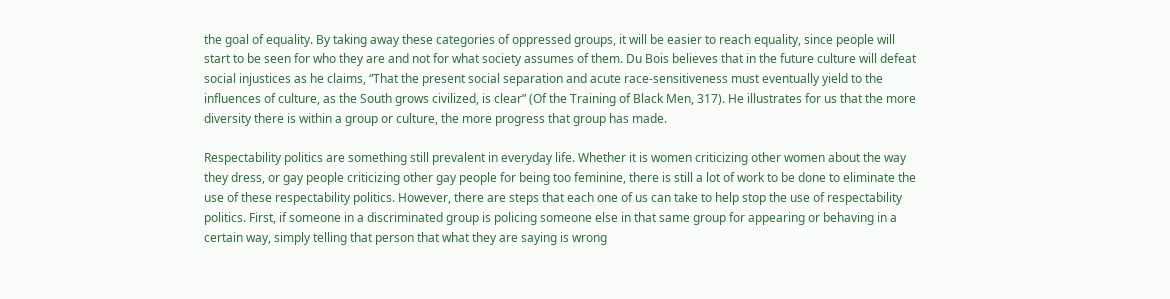the goal of equality. By taking away these categories of oppressed groups, it will be easier to reach equality, since people will start to be seen for who they are and not for what society assumes of them. Du Bois believes that in the future culture will defeat social injustices as he claims, “That the present social separation and acute race-sensitiveness must eventually yield to the influences of culture, as the South grows civilized, is clear” (Of the Training of Black Men, 317). He illustrates for us that the more diversity there is within a group or culture, the more progress that group has made.

Respectability politics are something still prevalent in everyday life. Whether it is women criticizing other women about the way they dress, or gay people criticizing other gay people for being too feminine, there is still a lot of work to be done to eliminate the use of these respectability politics. However, there are steps that each one of us can take to help stop the use of respectability politics. First, if someone in a discriminated group is policing someone else in that same group for appearing or behaving in a certain way, simply telling that person that what they are saying is wrong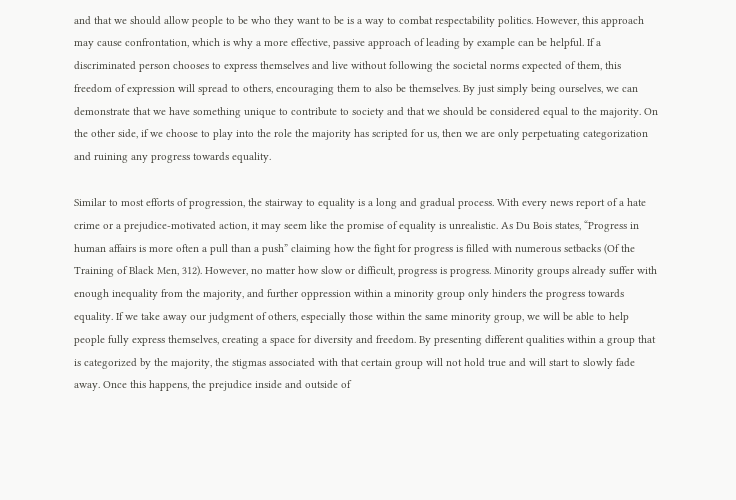and that we should allow people to be who they want to be is a way to combat respectability politics. However, this approach may cause confrontation, which is why a more effective, passive approach of leading by example can be helpful. If a discriminated person chooses to express themselves and live without following the societal norms expected of them, this freedom of expression will spread to others, encouraging them to also be themselves. By just simply being ourselves, we can demonstrate that we have something unique to contribute to society and that we should be considered equal to the majority. On the other side, if we choose to play into the role the majority has scripted for us, then we are only perpetuating categorization and ruining any progress towards equality.

Similar to most efforts of progression, the stairway to equality is a long and gradual process. With every news report of a hate crime or a prejudice-motivated action, it may seem like the promise of equality is unrealistic. As Du Bois states, “Progress in human affairs is more often a pull than a push” claiming how the fight for progress is filled with numerous setbacks (Of the Training of Black Men, 312). However, no matter how slow or difficult, progress is progress. Minority groups already suffer with enough inequality from the majority, and further oppression within a minority group only hinders the progress towards equality. If we take away our judgment of others, especially those within the same minority group, we will be able to help people fully express themselves, creating a space for diversity and freedom. By presenting different qualities within a group that is categorized by the majority, the stigmas associated with that certain group will not hold true and will start to slowly fade away. Once this happens, the prejudice inside and outside of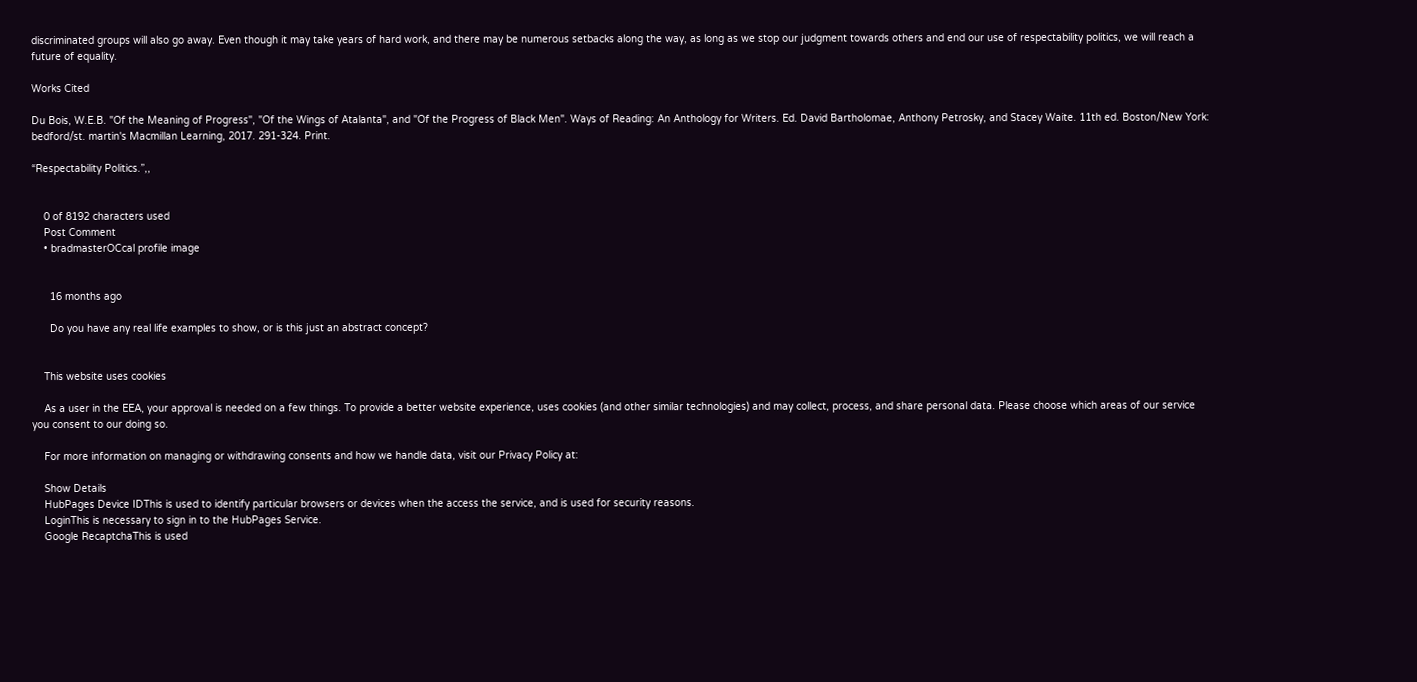discriminated groups will also go away. Even though it may take years of hard work, and there may be numerous setbacks along the way, as long as we stop our judgment towards others and end our use of respectability politics, we will reach a future of equality.

Works Cited

Du Bois, W.E.B. "Of the Meaning of Progress", "Of the Wings of Atalanta", and "Of the Progress of Black Men". Ways of Reading: An Anthology for Writers. Ed. David Bartholomae, Anthony Petrosky, and Stacey Waite. 11th ed. Boston/New York: bedford/st. martin's Macmillan Learning, 2017. 291-324. Print.

“Respectability Politics.”,,


    0 of 8192 characters used
    Post Comment
    • bradmasterOCcal profile image


      16 months ago

      Do you have any real life examples to show, or is this just an abstract concept?


    This website uses cookies

    As a user in the EEA, your approval is needed on a few things. To provide a better website experience, uses cookies (and other similar technologies) and may collect, process, and share personal data. Please choose which areas of our service you consent to our doing so.

    For more information on managing or withdrawing consents and how we handle data, visit our Privacy Policy at:

    Show Details
    HubPages Device IDThis is used to identify particular browsers or devices when the access the service, and is used for security reasons.
    LoginThis is necessary to sign in to the HubPages Service.
    Google RecaptchaThis is used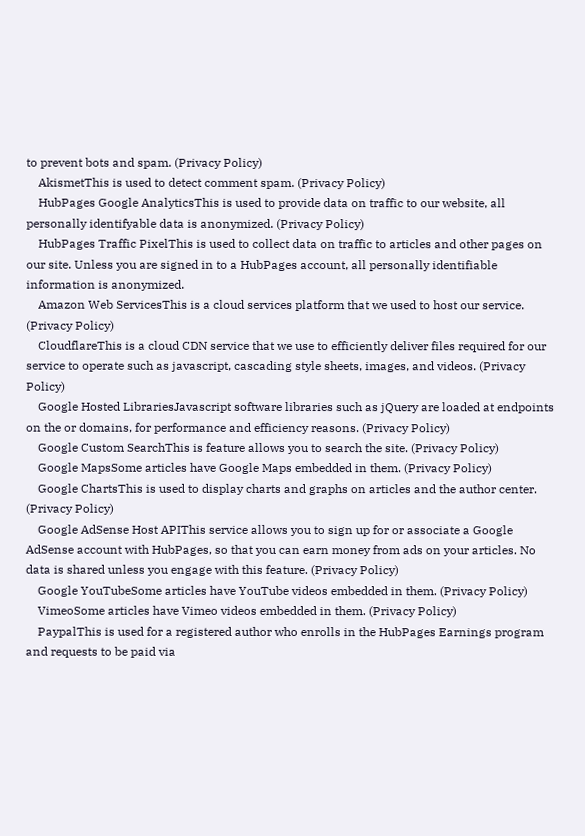to prevent bots and spam. (Privacy Policy)
    AkismetThis is used to detect comment spam. (Privacy Policy)
    HubPages Google AnalyticsThis is used to provide data on traffic to our website, all personally identifyable data is anonymized. (Privacy Policy)
    HubPages Traffic PixelThis is used to collect data on traffic to articles and other pages on our site. Unless you are signed in to a HubPages account, all personally identifiable information is anonymized.
    Amazon Web ServicesThis is a cloud services platform that we used to host our service. (Privacy Policy)
    CloudflareThis is a cloud CDN service that we use to efficiently deliver files required for our service to operate such as javascript, cascading style sheets, images, and videos. (Privacy Policy)
    Google Hosted LibrariesJavascript software libraries such as jQuery are loaded at endpoints on the or domains, for performance and efficiency reasons. (Privacy Policy)
    Google Custom SearchThis is feature allows you to search the site. (Privacy Policy)
    Google MapsSome articles have Google Maps embedded in them. (Privacy Policy)
    Google ChartsThis is used to display charts and graphs on articles and the author center. (Privacy Policy)
    Google AdSense Host APIThis service allows you to sign up for or associate a Google AdSense account with HubPages, so that you can earn money from ads on your articles. No data is shared unless you engage with this feature. (Privacy Policy)
    Google YouTubeSome articles have YouTube videos embedded in them. (Privacy Policy)
    VimeoSome articles have Vimeo videos embedded in them. (Privacy Policy)
    PaypalThis is used for a registered author who enrolls in the HubPages Earnings program and requests to be paid via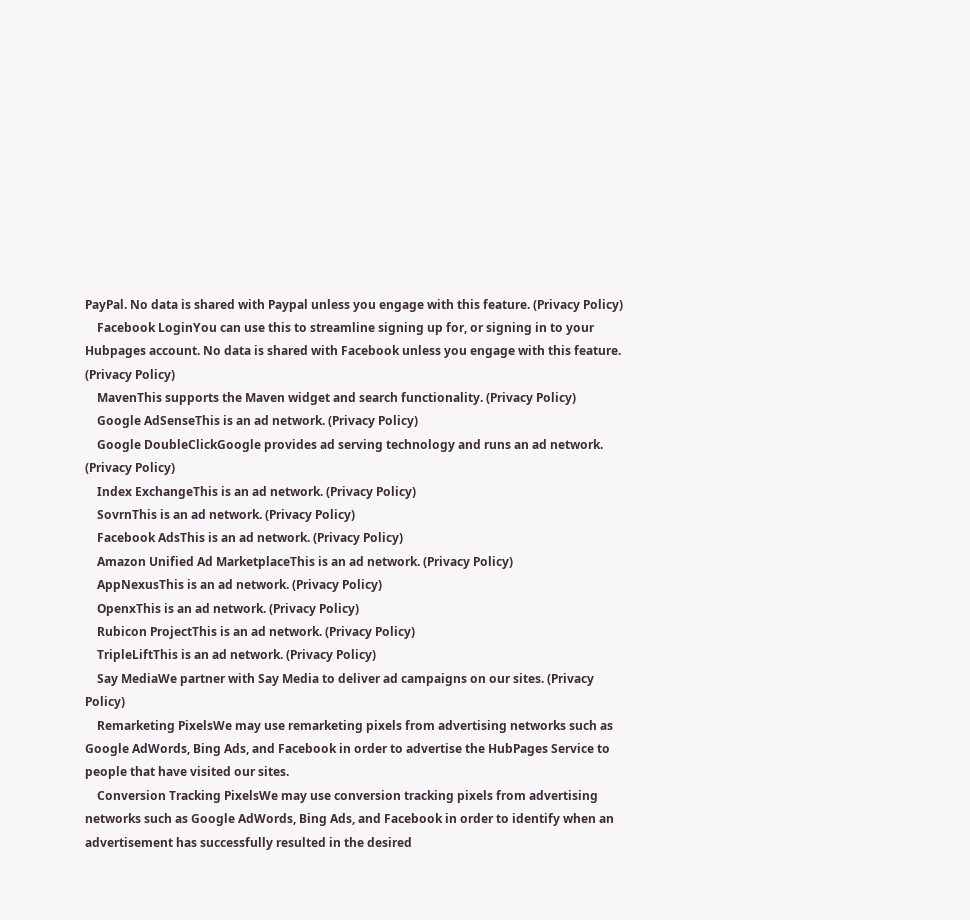PayPal. No data is shared with Paypal unless you engage with this feature. (Privacy Policy)
    Facebook LoginYou can use this to streamline signing up for, or signing in to your Hubpages account. No data is shared with Facebook unless you engage with this feature. (Privacy Policy)
    MavenThis supports the Maven widget and search functionality. (Privacy Policy)
    Google AdSenseThis is an ad network. (Privacy Policy)
    Google DoubleClickGoogle provides ad serving technology and runs an ad network. (Privacy Policy)
    Index ExchangeThis is an ad network. (Privacy Policy)
    SovrnThis is an ad network. (Privacy Policy)
    Facebook AdsThis is an ad network. (Privacy Policy)
    Amazon Unified Ad MarketplaceThis is an ad network. (Privacy Policy)
    AppNexusThis is an ad network. (Privacy Policy)
    OpenxThis is an ad network. (Privacy Policy)
    Rubicon ProjectThis is an ad network. (Privacy Policy)
    TripleLiftThis is an ad network. (Privacy Policy)
    Say MediaWe partner with Say Media to deliver ad campaigns on our sites. (Privacy Policy)
    Remarketing PixelsWe may use remarketing pixels from advertising networks such as Google AdWords, Bing Ads, and Facebook in order to advertise the HubPages Service to people that have visited our sites.
    Conversion Tracking PixelsWe may use conversion tracking pixels from advertising networks such as Google AdWords, Bing Ads, and Facebook in order to identify when an advertisement has successfully resulted in the desired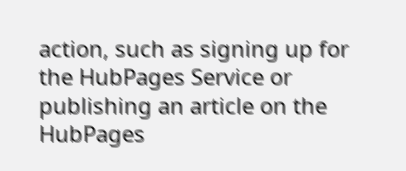action, such as signing up for the HubPages Service or publishing an article on the HubPages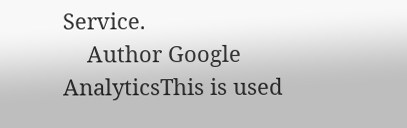Service.
    Author Google AnalyticsThis is used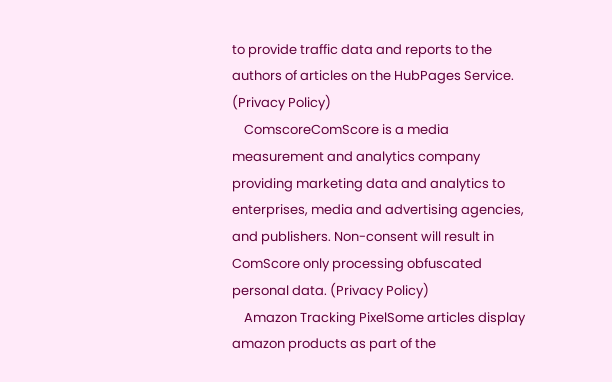to provide traffic data and reports to the authors of articles on the HubPages Service. (Privacy Policy)
    ComscoreComScore is a media measurement and analytics company providing marketing data and analytics to enterprises, media and advertising agencies, and publishers. Non-consent will result in ComScore only processing obfuscated personal data. (Privacy Policy)
    Amazon Tracking PixelSome articles display amazon products as part of the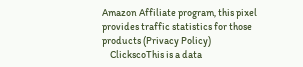Amazon Affiliate program, this pixel provides traffic statistics for those products (Privacy Policy)
    ClickscoThis is a data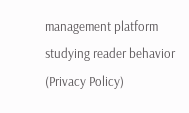management platform studying reader behavior (Privacy Policy)